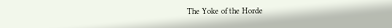The Yoke of the Horde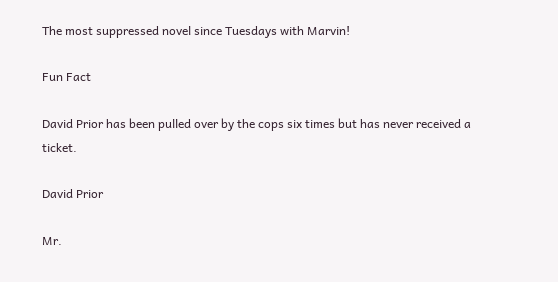The most suppressed novel since Tuesdays with Marvin!

Fun Fact

David Prior has been pulled over by the cops six times but has never received a ticket.

David Prior

Mr.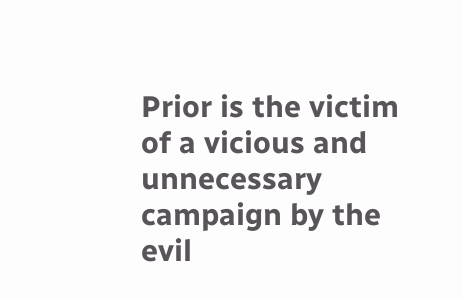Prior is the victim of a vicious and unnecessary campaign by the evil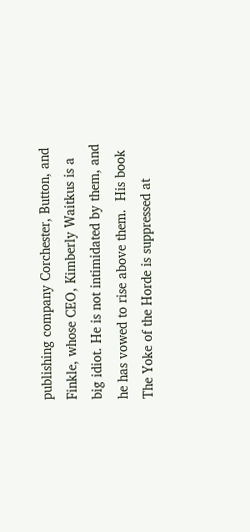publishing company Corchester, Button, and Finkle, whose CEO, Kimberly Waitkus is a big idiot. He is not intimidated by them, and he has vowed to rise above them.  His book The Yoke of the Horde is suppressed at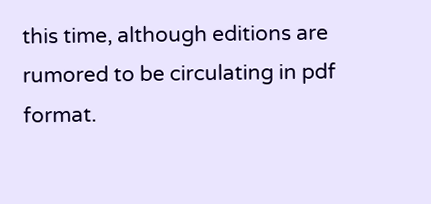this time, although editions are rumored to be circulating in pdf format.